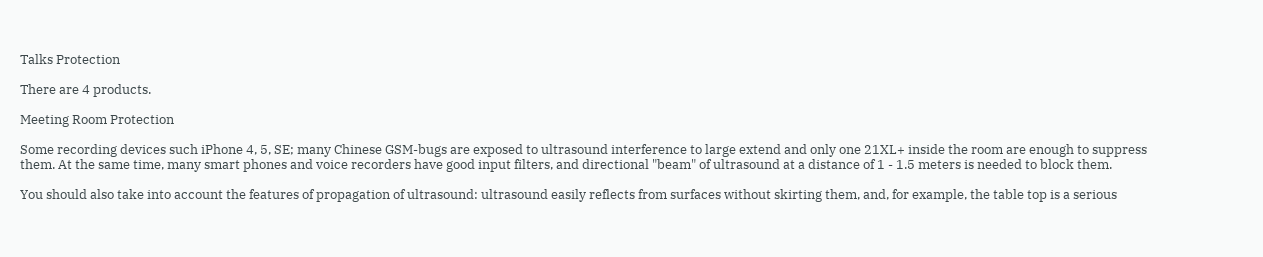Talks Protection

There are 4 products.

Meeting Room Protection

Some recording devices such iPhone 4, 5, SE; many Chinese GSM-bugs are exposed to ultrasound interference to large extend and only one 21XL+ inside the room are enough to suppress them. At the same time, many smart phones and voice recorders have good input filters, and directional "beam" of ultrasound at a distance of 1 - 1.5 meters is needed to block them.

You should also take into account the features of propagation of ultrasound: ultrasound easily reflects from surfaces without skirting them, and, for example, the table top is a serious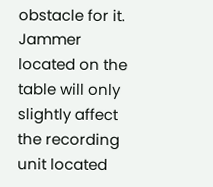obstacle for it. Jammer located on the table will only slightly affect the recording unit located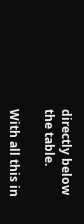directly below the table.

With all this in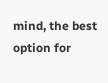mind, the best option for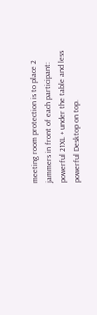meeting room protection is to place 2 jammers in front of each participant: powerful 21XL + under the table and less powerful Desktop on top.